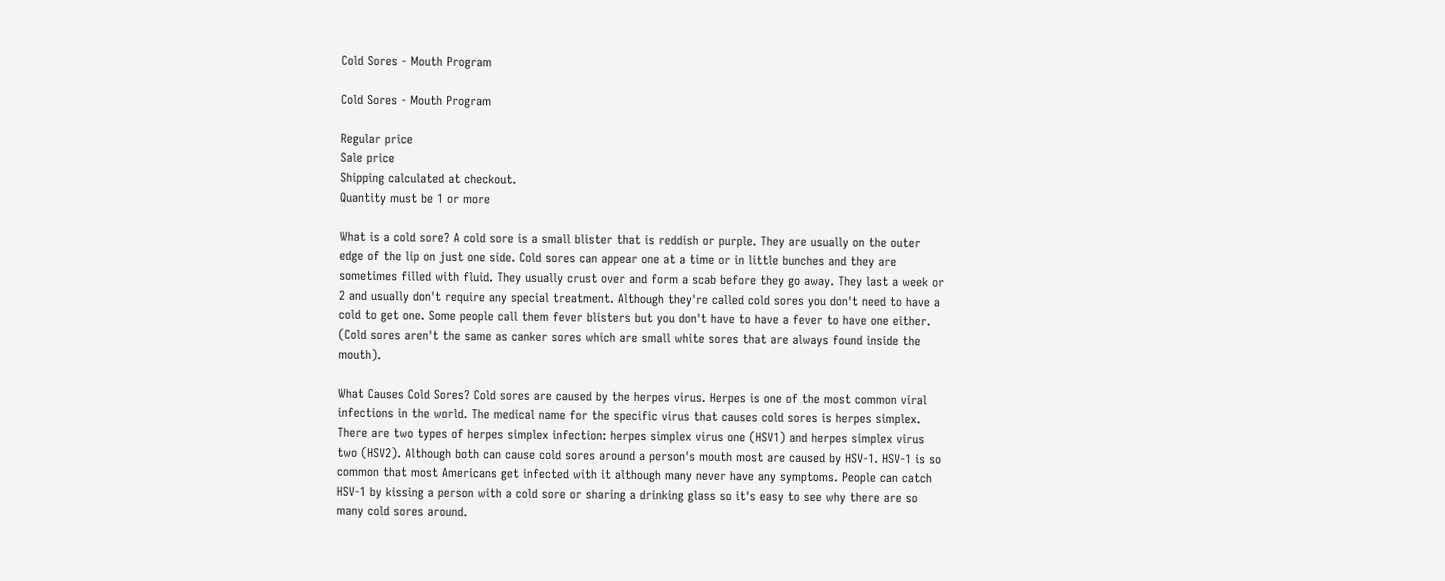Cold Sores - Mouth Program

Cold Sores - Mouth Program

Regular price
Sale price
Shipping calculated at checkout.
Quantity must be 1 or more

What is a cold sore? A cold sore is a small blister that is reddish or purple. They are usually on the outer edge of the lip on just one side. Cold sores can appear one at a time or in little bunches and they are sometimes filled with fluid. They usually crust over and form a scab before they go away. They last a week or 2 and usually don't require any special treatment. Although they're called cold sores you don't need to have a cold to get one. Some people call them fever blisters but you don't have to have a fever to have one either. (Cold sores aren't the same as canker sores which are small white sores that are always found inside the mouth).

What Causes Cold Sores? Cold sores are caused by the herpes virus. Herpes is one of the most common viral infections in the world. The medical name for the specific virus that causes cold sores is herpes simplex. There are two types of herpes simplex infection: herpes simplex virus one (HSV1) and herpes simplex virus two (HSV2). Although both can cause cold sores around a person's mouth most are caused by HSV-1. HSV-1 is so common that most Americans get infected with it although many never have any symptoms. People can catch HSV-1 by kissing a person with a cold sore or sharing a drinking glass so it's easy to see why there are so many cold sores around.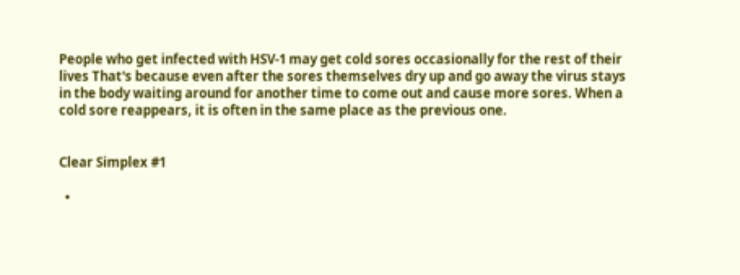People who get infected with HSV-1 may get cold sores occasionally for the rest of their lives That's because even after the sores themselves dry up and go away the virus stays in the body waiting around for another time to come out and cause more sores. When a cold sore reappears, it is often in the same place as the previous one.


Clear Simplex #1

  •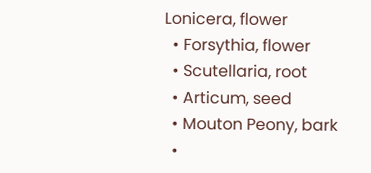Lonicera, flower
  • Forsythia, flower
  • Scutellaria, root
  • Articum, seed
  • Mouton Peony, bark
  •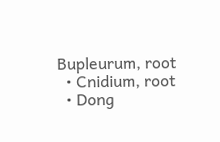Bupleurum, root
  • Cnidium, root
  • Dong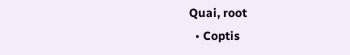Quai, root
  • Coptis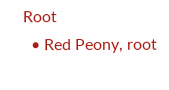Root
  • Red Peony, root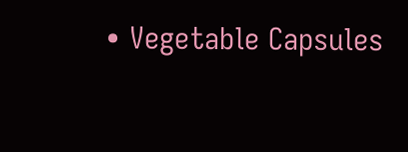• Vegetable Capsules